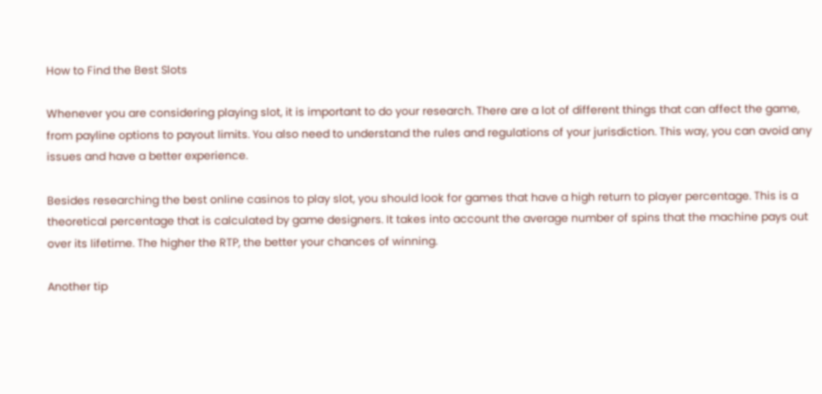How to Find the Best Slots

Whenever you are considering playing slot, it is important to do your research. There are a lot of different things that can affect the game, from payline options to payout limits. You also need to understand the rules and regulations of your jurisdiction. This way, you can avoid any issues and have a better experience.

Besides researching the best online casinos to play slot, you should look for games that have a high return to player percentage. This is a theoretical percentage that is calculated by game designers. It takes into account the average number of spins that the machine pays out over its lifetime. The higher the RTP, the better your chances of winning.

Another tip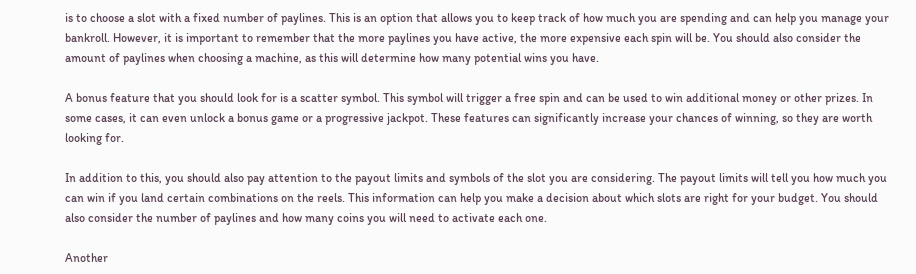is to choose a slot with a fixed number of paylines. This is an option that allows you to keep track of how much you are spending and can help you manage your bankroll. However, it is important to remember that the more paylines you have active, the more expensive each spin will be. You should also consider the amount of paylines when choosing a machine, as this will determine how many potential wins you have.

A bonus feature that you should look for is a scatter symbol. This symbol will trigger a free spin and can be used to win additional money or other prizes. In some cases, it can even unlock a bonus game or a progressive jackpot. These features can significantly increase your chances of winning, so they are worth looking for.

In addition to this, you should also pay attention to the payout limits and symbols of the slot you are considering. The payout limits will tell you how much you can win if you land certain combinations on the reels. This information can help you make a decision about which slots are right for your budget. You should also consider the number of paylines and how many coins you will need to activate each one.

Another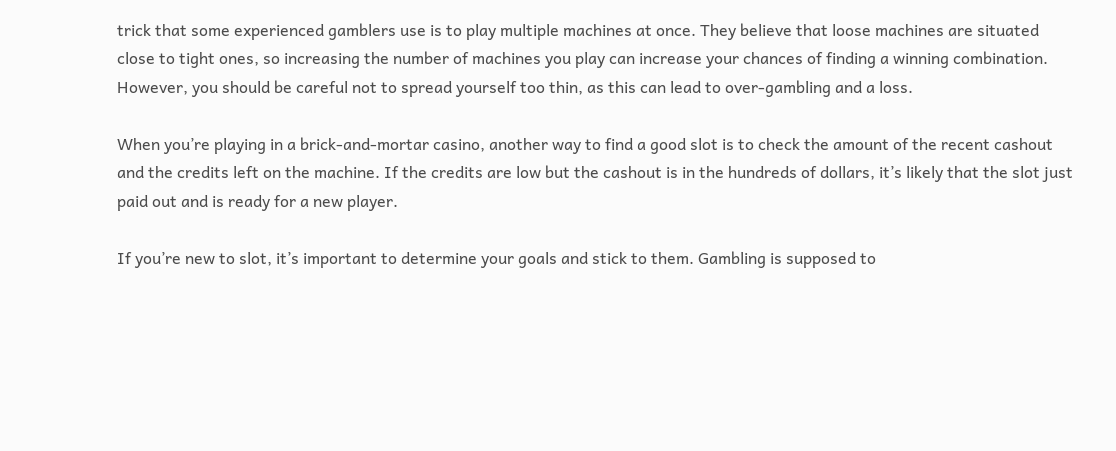trick that some experienced gamblers use is to play multiple machines at once. They believe that loose machines are situated close to tight ones, so increasing the number of machines you play can increase your chances of finding a winning combination. However, you should be careful not to spread yourself too thin, as this can lead to over-gambling and a loss.

When you’re playing in a brick-and-mortar casino, another way to find a good slot is to check the amount of the recent cashout and the credits left on the machine. If the credits are low but the cashout is in the hundreds of dollars, it’s likely that the slot just paid out and is ready for a new player.

If you’re new to slot, it’s important to determine your goals and stick to them. Gambling is supposed to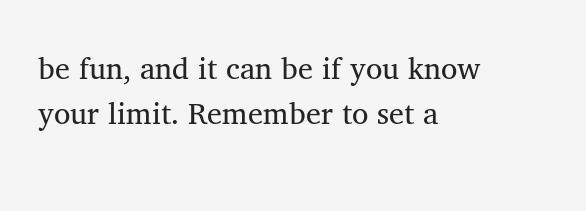be fun, and it can be if you know your limit. Remember to set a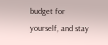budget for yourself, and stay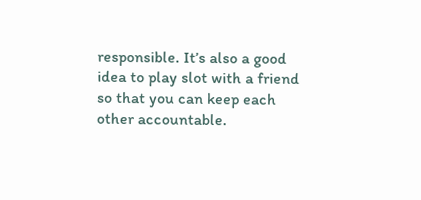responsible. It’s also a good idea to play slot with a friend so that you can keep each other accountable.